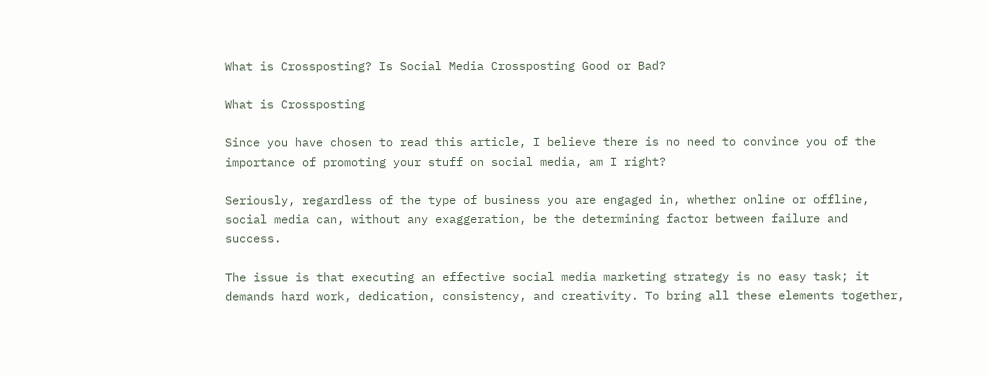What is Crossposting? Is Social Media Crossposting Good or Bad?

What is Crossposting

Since you have chosen to read this article, I believe there is no need to convince you of the importance of promoting your stuff on social media, am I right?

Seriously, regardless of the type of business you are engaged in, whether online or offline, social media can, without any exaggeration, be the determining factor between failure and success.

The issue is that executing an effective social media marketing strategy is no easy task; it demands hard work, dedication, consistency, and creativity. To bring all these elements together,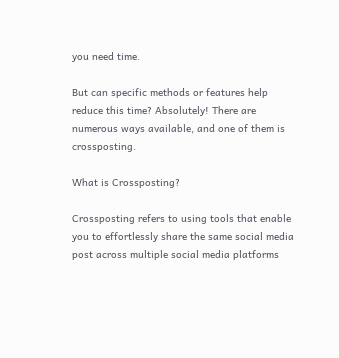you need time.

But can specific methods or features help reduce this time? Absolutely! There are numerous ways available, and one of them is crossposting.

What is Crossposting?

Crossposting refers to using tools that enable you to effortlessly share the same social media post across multiple social media platforms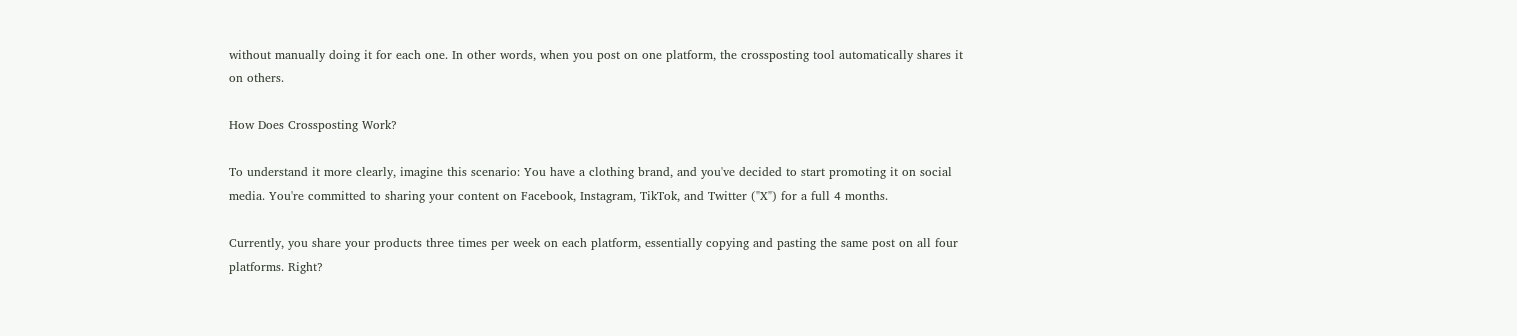without manually doing it for each one. In other words, when you post on one platform, the crossposting tool automatically shares it on others.

How Does Crossposting Work?

To understand it more clearly, imagine this scenario: You have a clothing brand, and you've decided to start promoting it on social media. You're committed to sharing your content on Facebook, Instagram, TikTok, and Twitter ("X") for a full 4 months.

Currently, you share your products three times per week on each platform, essentially copying and pasting the same post on all four platforms. Right?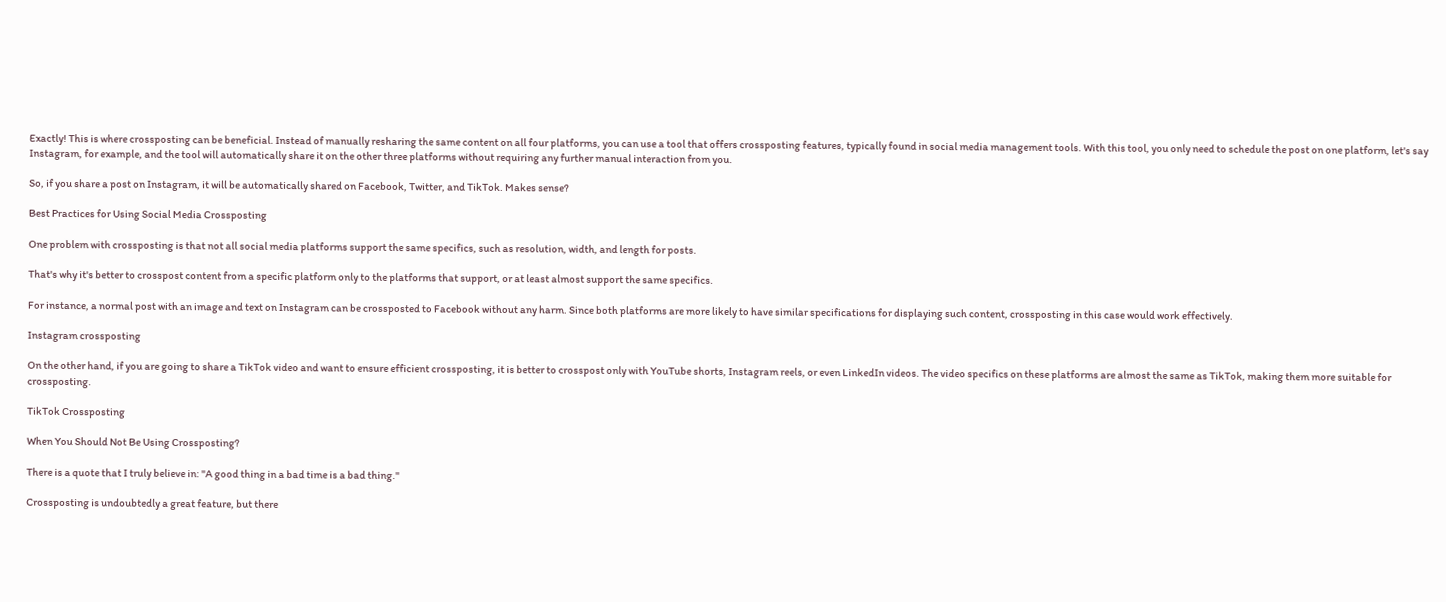Exactly! This is where crossposting can be beneficial. Instead of manually resharing the same content on all four platforms, you can use a tool that offers crossposting features, typically found in social media management tools. With this tool, you only need to schedule the post on one platform, let's say Instagram, for example, and the tool will automatically share it on the other three platforms without requiring any further manual interaction from you.

So, if you share a post on Instagram, it will be automatically shared on Facebook, Twitter, and TikTok. Makes sense?

Best Practices for Using Social Media Crossposting

One problem with crossposting is that not all social media platforms support the same specifics, such as resolution, width, and length for posts.

That's why it's better to crosspost content from a specific platform only to the platforms that support, or at least almost support the same specifics.

For instance, a normal post with an image and text on Instagram can be crossposted to Facebook without any harm. Since both platforms are more likely to have similar specifications for displaying such content, crossposting in this case would work effectively.

Instagram crossposting

On the other hand, if you are going to share a TikTok video and want to ensure efficient crossposting, it is better to crosspost only with YouTube shorts, Instagram reels, or even LinkedIn videos. The video specifics on these platforms are almost the same as TikTok, making them more suitable for crossposting.

TikTok Crossposting

When You Should Not Be Using Crossposting?

There is a quote that I truly believe in: "A good thing in a bad time is a bad thing."

Crossposting is undoubtedly a great feature, but there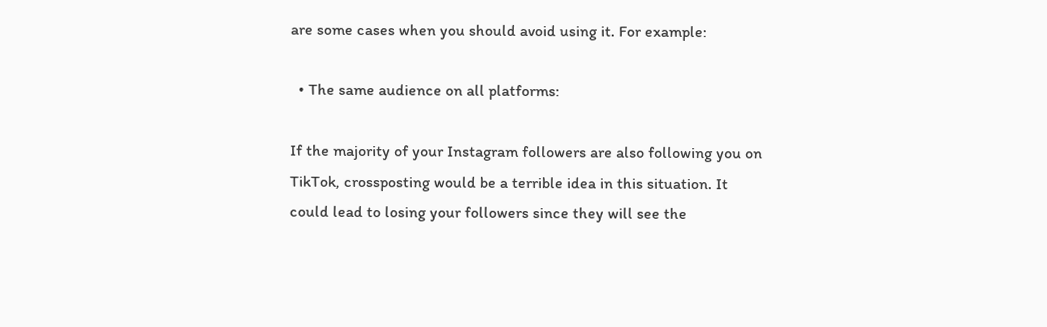are some cases when you should avoid using it. For example:

  • The same audience on all platforms:

If the majority of your Instagram followers are also following you on TikTok, crossposting would be a terrible idea in this situation. It could lead to losing your followers since they will see the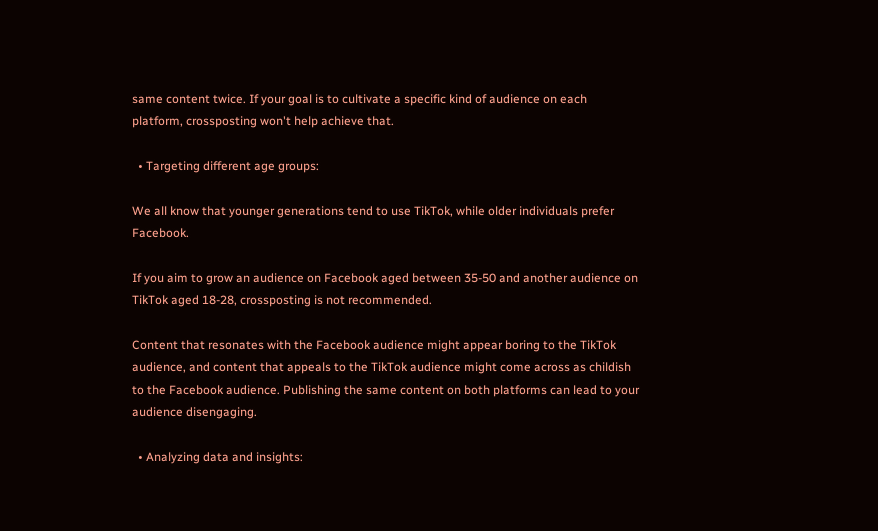same content twice. If your goal is to cultivate a specific kind of audience on each platform, crossposting won't help achieve that.

  • Targeting different age groups:

We all know that younger generations tend to use TikTok, while older individuals prefer Facebook.

If you aim to grow an audience on Facebook aged between 35-50 and another audience on TikTok aged 18-28, crossposting is not recommended.

Content that resonates with the Facebook audience might appear boring to the TikTok audience, and content that appeals to the TikTok audience might come across as childish to the Facebook audience. Publishing the same content on both platforms can lead to your audience disengaging.

  • Analyzing data and insights: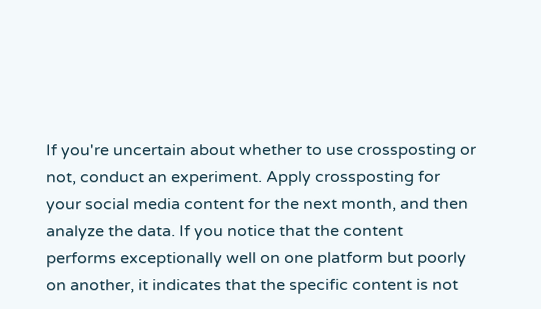If you're uncertain about whether to use crossposting or not, conduct an experiment. Apply crossposting for your social media content for the next month, and then analyze the data. If you notice that the content performs exceptionally well on one platform but poorly on another, it indicates that the specific content is not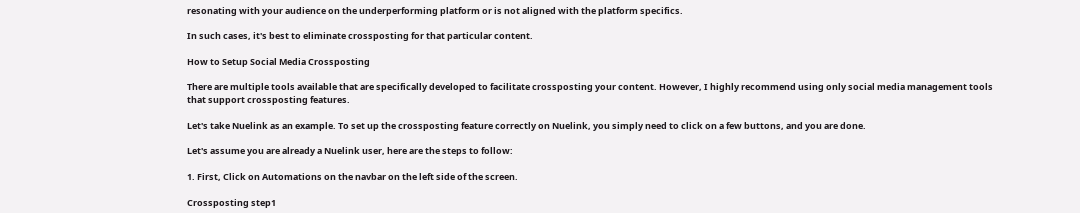resonating with your audience on the underperforming platform or is not aligned with the platform specifics.

In such cases, it's best to eliminate crossposting for that particular content.

How to Setup Social Media Crossposting

There are multiple tools available that are specifically developed to facilitate crossposting your content. However, I highly recommend using only social media management tools that support crossposting features.

Let's take Nuelink as an example. To set up the crossposting feature correctly on Nuelink, you simply need to click on a few buttons, and you are done.

Let's assume you are already a Nuelink user, here are the steps to follow:

1. First, Click on Automations on the navbar on the left side of the screen.

Crossposting step1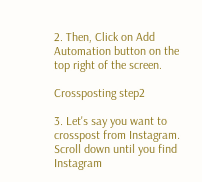2. Then, Click on Add Automation button on the top right of the screen.

Crossposting step2

3. Let's say you want to crosspost from Instagram. Scroll down until you find Instagram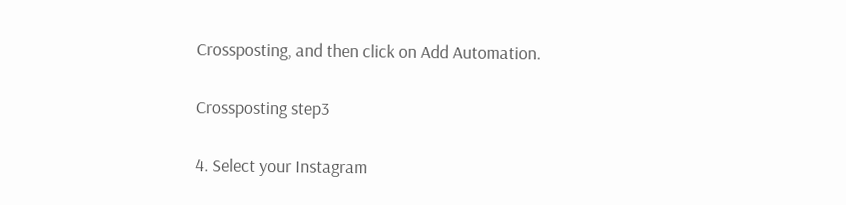Crossposting, and then click on Add Automation.

Crossposting step3

4. Select your Instagram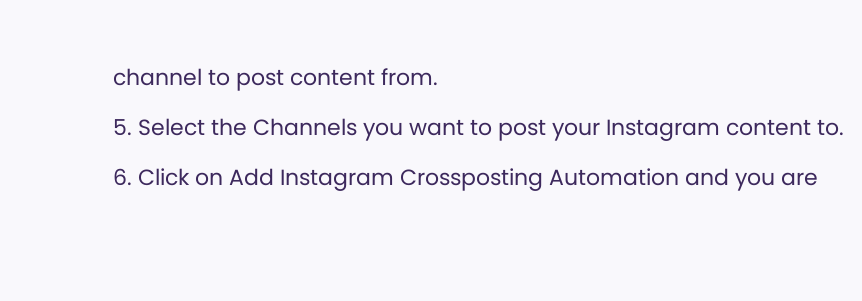channel to post content from.

5. Select the Channels you want to post your Instagram content to.

6. Click on Add Instagram Crossposting Automation and you are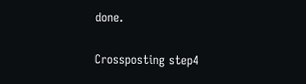done.

Crossposting step4